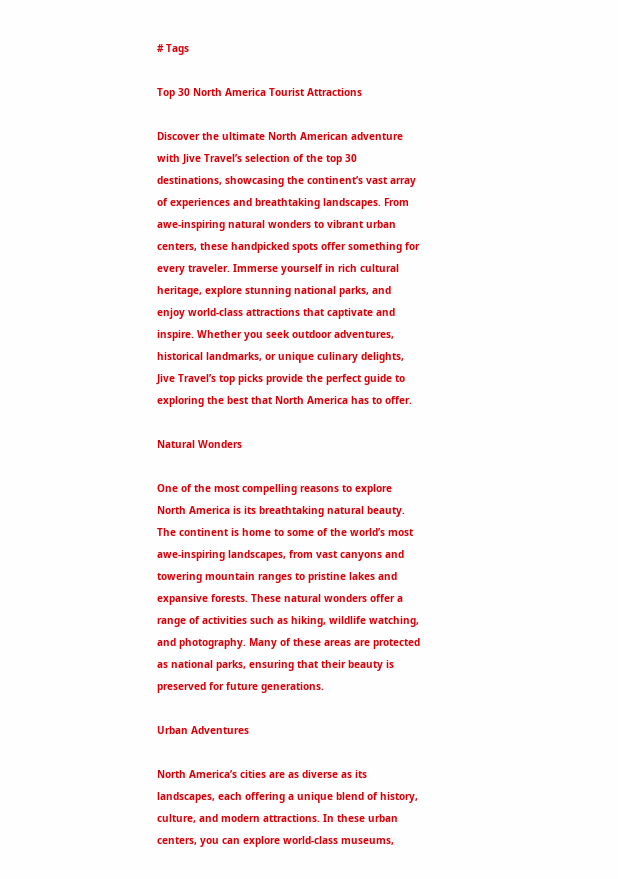# Tags

Top 30 North America Tourist Attractions

Discover the ultimate North American adventure with Jive Travel’s selection of the top 30 destinations, showcasing the continent’s vast array of experiences and breathtaking landscapes. From awe-inspiring natural wonders to vibrant urban centers, these handpicked spots offer something for every traveler. Immerse yourself in rich cultural heritage, explore stunning national parks, and enjoy world-class attractions that captivate and inspire. Whether you seek outdoor adventures, historical landmarks, or unique culinary delights, Jive Travel’s top picks provide the perfect guide to exploring the best that North America has to offer.

Natural Wonders

One of the most compelling reasons to explore North America is its breathtaking natural beauty. The continent is home to some of the world’s most awe-inspiring landscapes, from vast canyons and towering mountain ranges to pristine lakes and expansive forests. These natural wonders offer a range of activities such as hiking, wildlife watching, and photography. Many of these areas are protected as national parks, ensuring that their beauty is preserved for future generations.

Urban Adventures

North America’s cities are as diverse as its landscapes, each offering a unique blend of history, culture, and modern attractions. In these urban centers, you can explore world-class museums,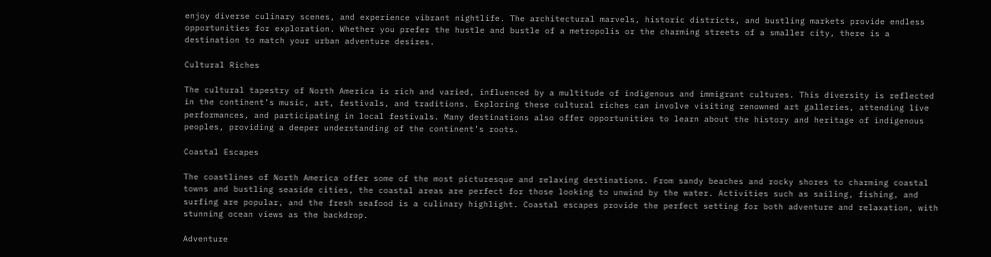enjoy diverse culinary scenes, and experience vibrant nightlife. The architectural marvels, historic districts, and bustling markets provide endless opportunities for exploration. Whether you prefer the hustle and bustle of a metropolis or the charming streets of a smaller city, there is a destination to match your urban adventure desires.

Cultural Riches

The cultural tapestry of North America is rich and varied, influenced by a multitude of indigenous and immigrant cultures. This diversity is reflected in the continent’s music, art, festivals, and traditions. Exploring these cultural riches can involve visiting renowned art galleries, attending live performances, and participating in local festivals. Many destinations also offer opportunities to learn about the history and heritage of indigenous peoples, providing a deeper understanding of the continent’s roots.

Coastal Escapes

The coastlines of North America offer some of the most picturesque and relaxing destinations. From sandy beaches and rocky shores to charming coastal towns and bustling seaside cities, the coastal areas are perfect for those looking to unwind by the water. Activities such as sailing, fishing, and surfing are popular, and the fresh seafood is a culinary highlight. Coastal escapes provide the perfect setting for both adventure and relaxation, with stunning ocean views as the backdrop.

Adventure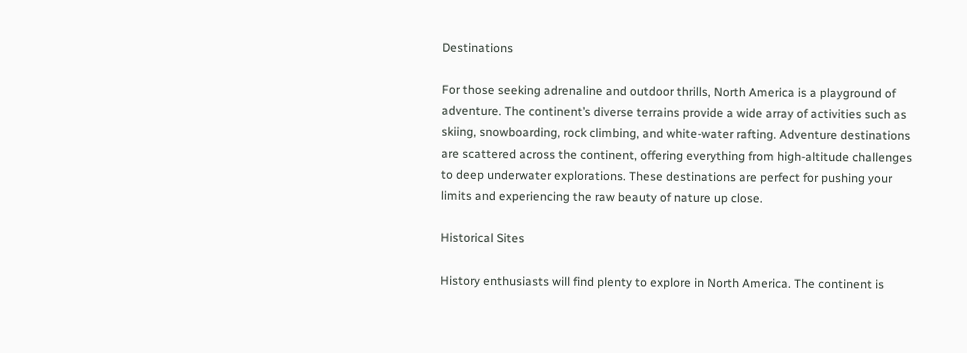Destinations

For those seeking adrenaline and outdoor thrills, North America is a playground of adventure. The continent’s diverse terrains provide a wide array of activities such as skiing, snowboarding, rock climbing, and white-water rafting. Adventure destinations are scattered across the continent, offering everything from high-altitude challenges to deep underwater explorations. These destinations are perfect for pushing your limits and experiencing the raw beauty of nature up close.

Historical Sites

History enthusiasts will find plenty to explore in North America. The continent is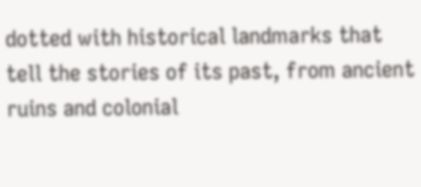dotted with historical landmarks that tell the stories of its past, from ancient ruins and colonial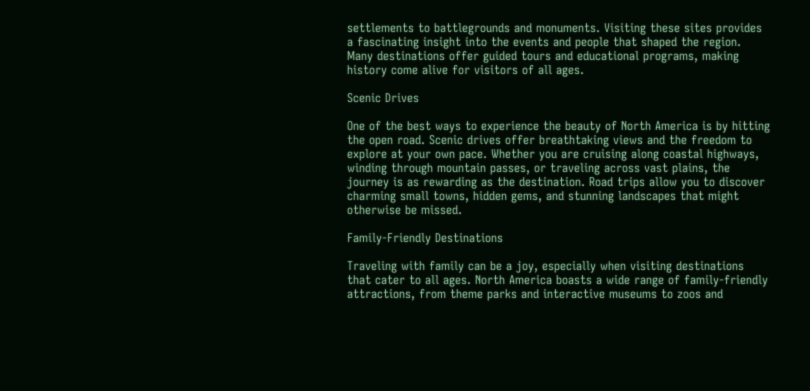settlements to battlegrounds and monuments. Visiting these sites provides a fascinating insight into the events and people that shaped the region. Many destinations offer guided tours and educational programs, making history come alive for visitors of all ages.

Scenic Drives

One of the best ways to experience the beauty of North America is by hitting the open road. Scenic drives offer breathtaking views and the freedom to explore at your own pace. Whether you are cruising along coastal highways, winding through mountain passes, or traveling across vast plains, the journey is as rewarding as the destination. Road trips allow you to discover charming small towns, hidden gems, and stunning landscapes that might otherwise be missed.

Family-Friendly Destinations

Traveling with family can be a joy, especially when visiting destinations that cater to all ages. North America boasts a wide range of family-friendly attractions, from theme parks and interactive museums to zoos and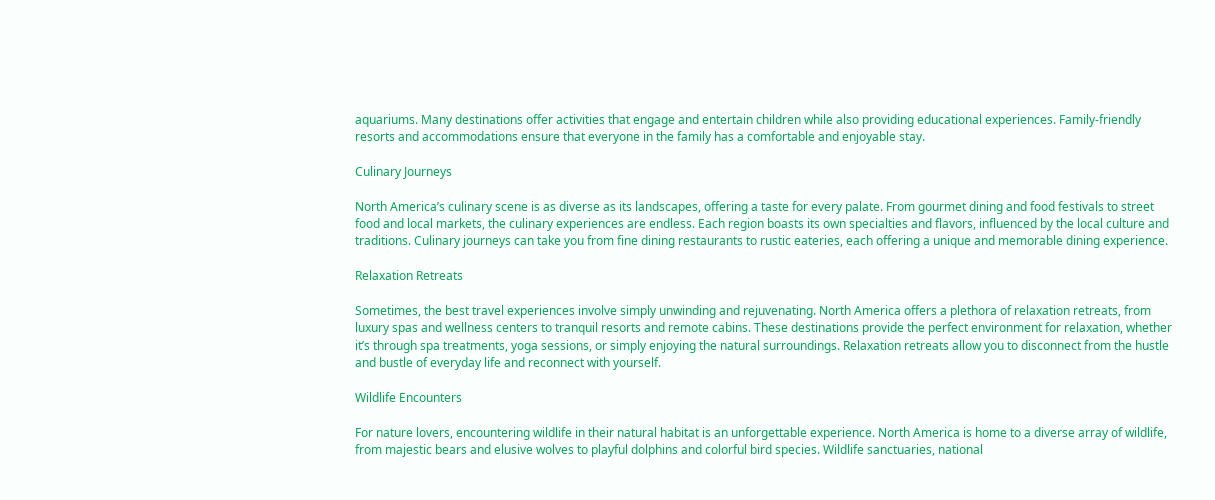aquariums. Many destinations offer activities that engage and entertain children while also providing educational experiences. Family-friendly resorts and accommodations ensure that everyone in the family has a comfortable and enjoyable stay.

Culinary Journeys

North America’s culinary scene is as diverse as its landscapes, offering a taste for every palate. From gourmet dining and food festivals to street food and local markets, the culinary experiences are endless. Each region boasts its own specialties and flavors, influenced by the local culture and traditions. Culinary journeys can take you from fine dining restaurants to rustic eateries, each offering a unique and memorable dining experience.

Relaxation Retreats

Sometimes, the best travel experiences involve simply unwinding and rejuvenating. North America offers a plethora of relaxation retreats, from luxury spas and wellness centers to tranquil resorts and remote cabins. These destinations provide the perfect environment for relaxation, whether it’s through spa treatments, yoga sessions, or simply enjoying the natural surroundings. Relaxation retreats allow you to disconnect from the hustle and bustle of everyday life and reconnect with yourself.

Wildlife Encounters

For nature lovers, encountering wildlife in their natural habitat is an unforgettable experience. North America is home to a diverse array of wildlife, from majestic bears and elusive wolves to playful dolphins and colorful bird species. Wildlife sanctuaries, national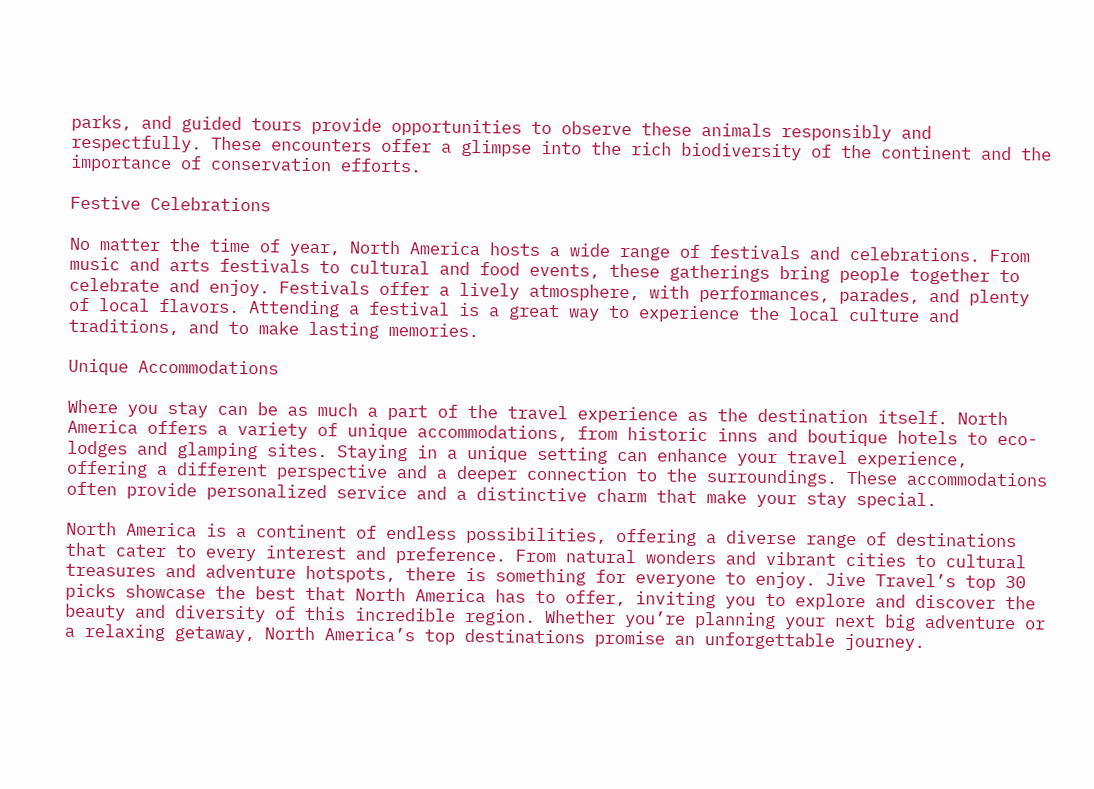parks, and guided tours provide opportunities to observe these animals responsibly and respectfully. These encounters offer a glimpse into the rich biodiversity of the continent and the importance of conservation efforts.

Festive Celebrations

No matter the time of year, North America hosts a wide range of festivals and celebrations. From music and arts festivals to cultural and food events, these gatherings bring people together to celebrate and enjoy. Festivals offer a lively atmosphere, with performances, parades, and plenty of local flavors. Attending a festival is a great way to experience the local culture and traditions, and to make lasting memories.

Unique Accommodations

Where you stay can be as much a part of the travel experience as the destination itself. North America offers a variety of unique accommodations, from historic inns and boutique hotels to eco-lodges and glamping sites. Staying in a unique setting can enhance your travel experience, offering a different perspective and a deeper connection to the surroundings. These accommodations often provide personalized service and a distinctive charm that make your stay special.

North America is a continent of endless possibilities, offering a diverse range of destinations that cater to every interest and preference. From natural wonders and vibrant cities to cultural treasures and adventure hotspots, there is something for everyone to enjoy. Jive Travel’s top 30 picks showcase the best that North America has to offer, inviting you to explore and discover the beauty and diversity of this incredible region. Whether you’re planning your next big adventure or a relaxing getaway, North America’s top destinations promise an unforgettable journey.